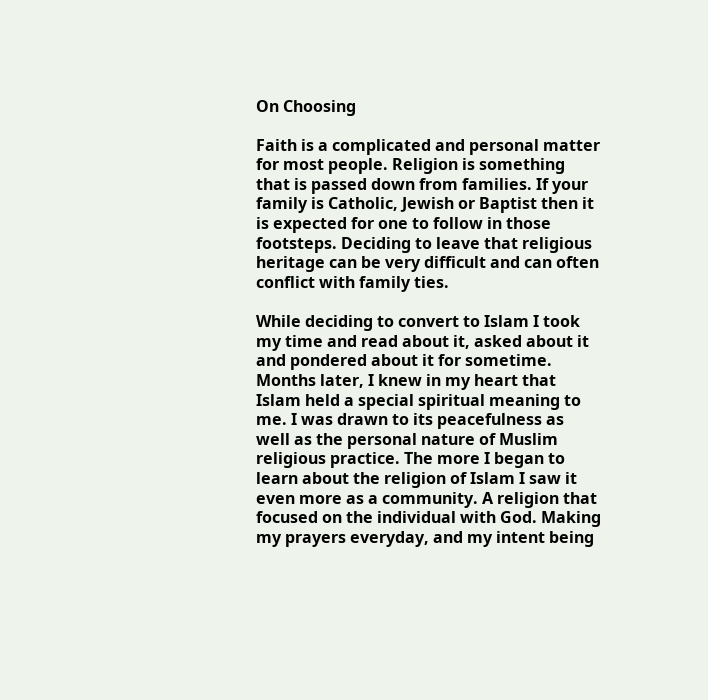On Choosing

Faith is a complicated and personal matter for most people. Religion is something that is passed down from families. If your family is Catholic, Jewish or Baptist then it is expected for one to follow in those footsteps. Deciding to leave that religious heritage can be very difficult and can often conflict with family ties.

While deciding to convert to Islam I took my time and read about it, asked about it and pondered about it for sometime. Months later, I knew in my heart that Islam held a special spiritual meaning to me. I was drawn to its peacefulness as well as the personal nature of Muslim religious practice. The more I began to learn about the religion of Islam I saw it even more as a community. A religion that focused on the individual with God. Making my prayers everyday, and my intent being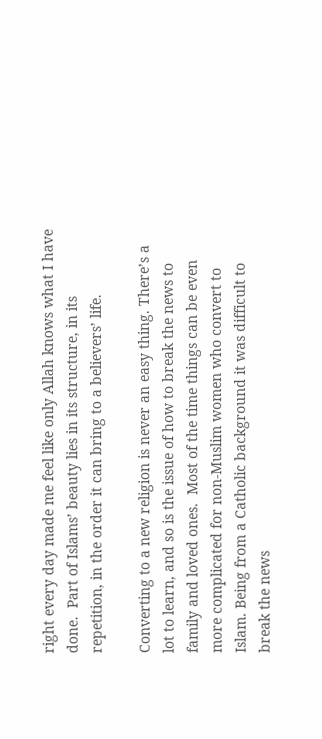right every day made me feel like only Allah knows what I have done.  Part of Islams’ beauty lies in its structure, in its repetition, in the order it can bring to a believers’ life.

Converting to a new religion is never an easy thing. There’s a lot to learn, and so is the issue of how to break the news to family and loved ones.  Most of the time things can be even more complicated for non-Muslim women who convert to Islam. Being from a Catholic background it was difficult to break the news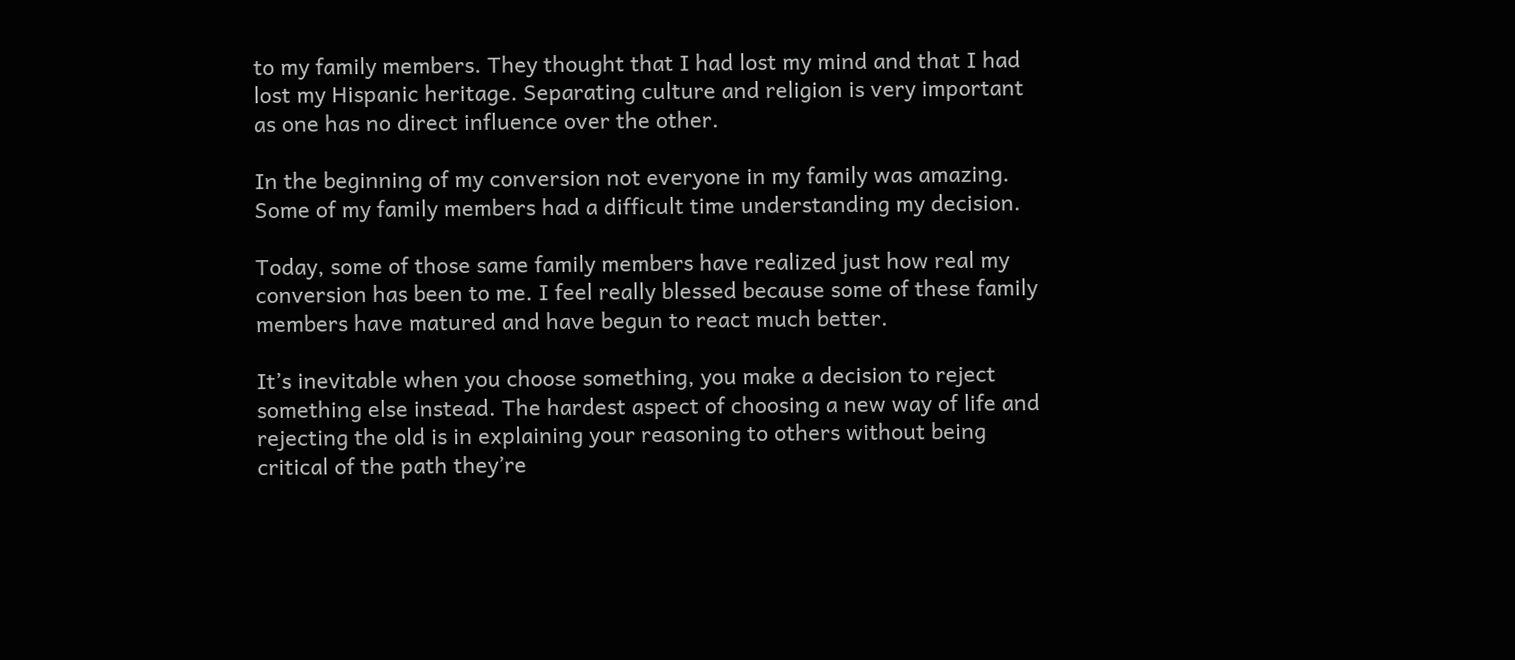to my family members. They thought that I had lost my mind and that I had lost my Hispanic heritage. Separating culture and religion is very important as one has no direct influence over the other.

In the beginning of my conversion not everyone in my family was amazing. Some of my family members had a difficult time understanding my decision.

Today, some of those same family members have realized just how real my conversion has been to me. I feel really blessed because some of these family members have matured and have begun to react much better.

It’s inevitable when you choose something, you make a decision to reject something else instead. The hardest aspect of choosing a new way of life and rejecting the old is in explaining your reasoning to others without being critical of the path they’re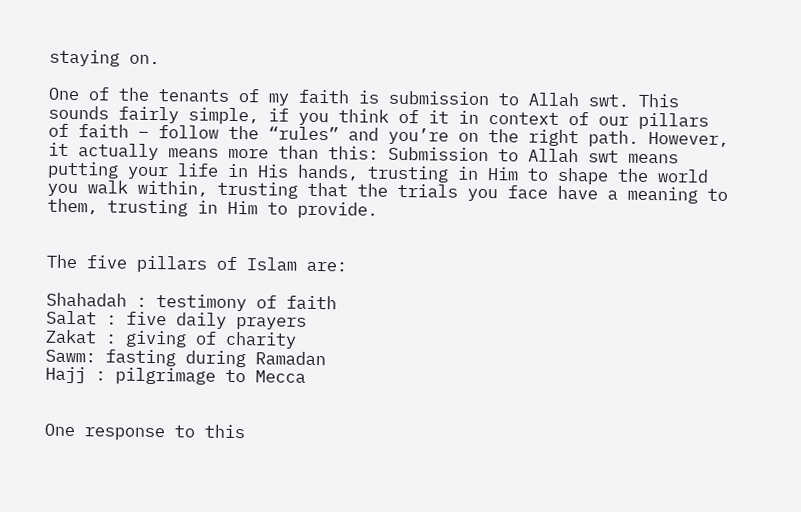staying on.

One of the tenants of my faith is submission to Allah swt. This sounds fairly simple, if you think of it in context of our pillars of faith – follow the “rules” and you’re on the right path. However, it actually means more than this: Submission to Allah swt means putting your life in His hands, trusting in Him to shape the world you walk within, trusting that the trials you face have a meaning to them, trusting in Him to provide.


The five pillars of Islam are:

Shahadah : testimony of faith
Salat : five daily prayers
Zakat : giving of charity
Sawm: fasting during Ramadan
Hajj : pilgrimage to Mecca


One response to this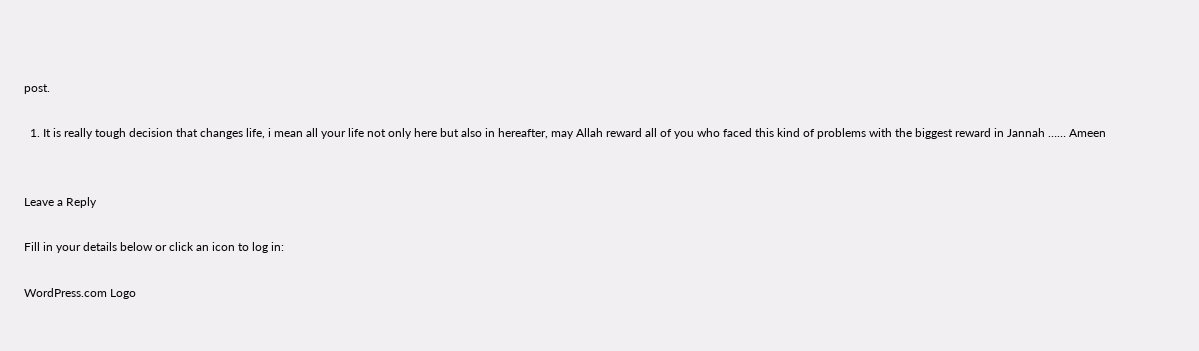post.

  1. It is really tough decision that changes life, i mean all your life not only here but also in hereafter, may Allah reward all of you who faced this kind of problems with the biggest reward in Jannah …… Ameen


Leave a Reply

Fill in your details below or click an icon to log in:

WordPress.com Logo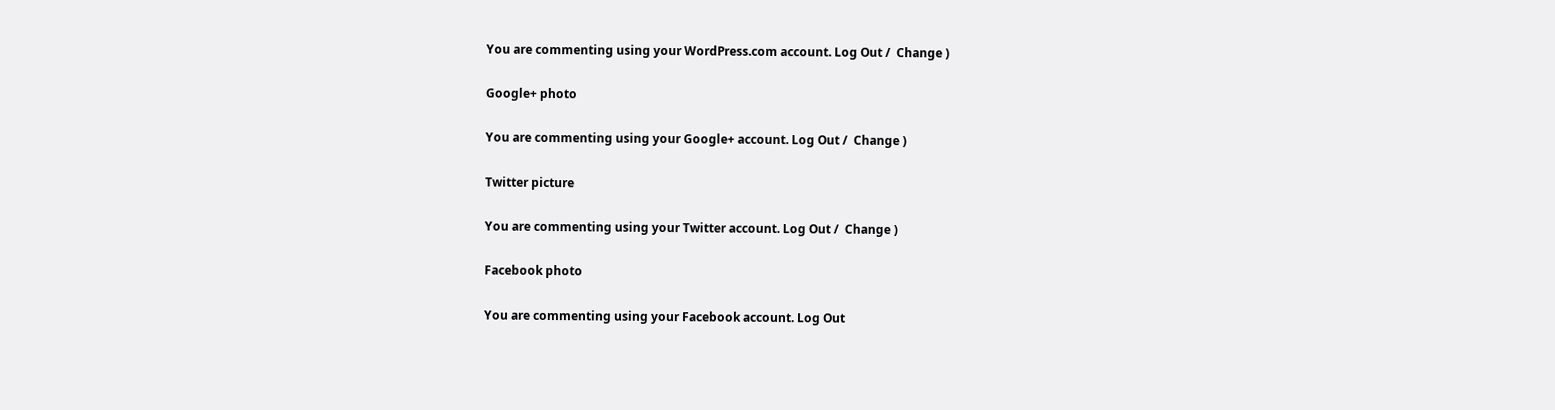You are commenting using your WordPress.com account. Log Out /  Change )

Google+ photo

You are commenting using your Google+ account. Log Out /  Change )

Twitter picture

You are commenting using your Twitter account. Log Out /  Change )

Facebook photo

You are commenting using your Facebook account. Log Out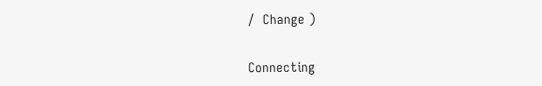/  Change )


Connecting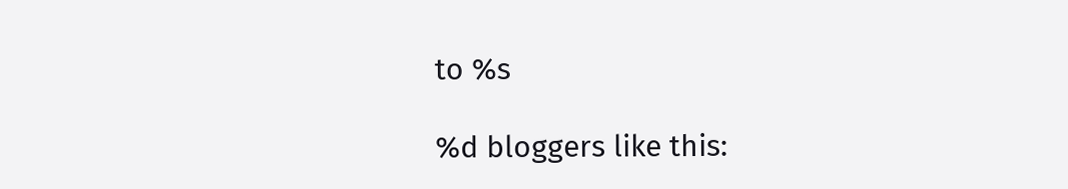to %s

%d bloggers like this: